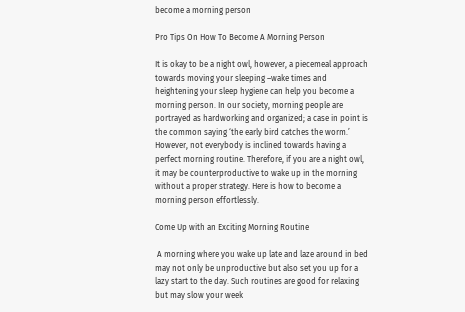become a morning person

Pro Tips On How To Become A Morning Person

It is okay to be a night owl, however, a piecemeal approach towards moving your sleeping –wake times and heightening your sleep hygiene can help you become a morning person. In our society, morning people are portrayed as hardworking and organized; a case in point is the common saying ‘the early bird catches the worm.’ However, not everybody is inclined towards having a perfect morning routine. Therefore, if you are a night owl, it may be counterproductive to wake up in the morning without a proper strategy. Here is how to become a morning person effortlessly.

Come Up with an Exciting Morning Routine

 A morning where you wake up late and laze around in bed may not only be unproductive but also set you up for a lazy start to the day. Such routines are good for relaxing but may slow your week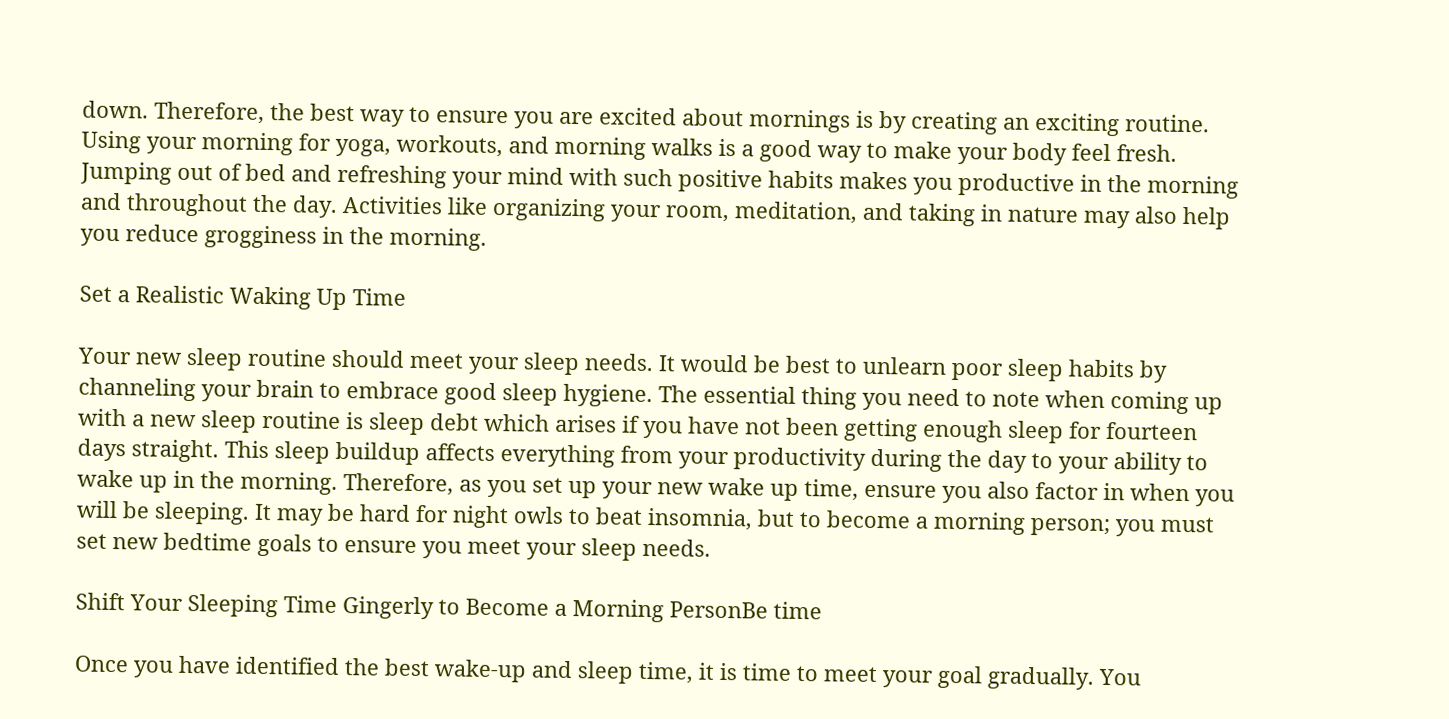down. Therefore, the best way to ensure you are excited about mornings is by creating an exciting routine. Using your morning for yoga, workouts, and morning walks is a good way to make your body feel fresh. Jumping out of bed and refreshing your mind with such positive habits makes you productive in the morning and throughout the day. Activities like organizing your room, meditation, and taking in nature may also help you reduce grogginess in the morning.

Set a Realistic Waking Up Time

Your new sleep routine should meet your sleep needs. It would be best to unlearn poor sleep habits by channeling your brain to embrace good sleep hygiene. The essential thing you need to note when coming up with a new sleep routine is sleep debt which arises if you have not been getting enough sleep for fourteen days straight. This sleep buildup affects everything from your productivity during the day to your ability to wake up in the morning. Therefore, as you set up your new wake up time, ensure you also factor in when you will be sleeping. It may be hard for night owls to beat insomnia, but to become a morning person; you must set new bedtime goals to ensure you meet your sleep needs.

Shift Your Sleeping Time Gingerly to Become a Morning PersonBe time

Once you have identified the best wake-up and sleep time, it is time to meet your goal gradually. You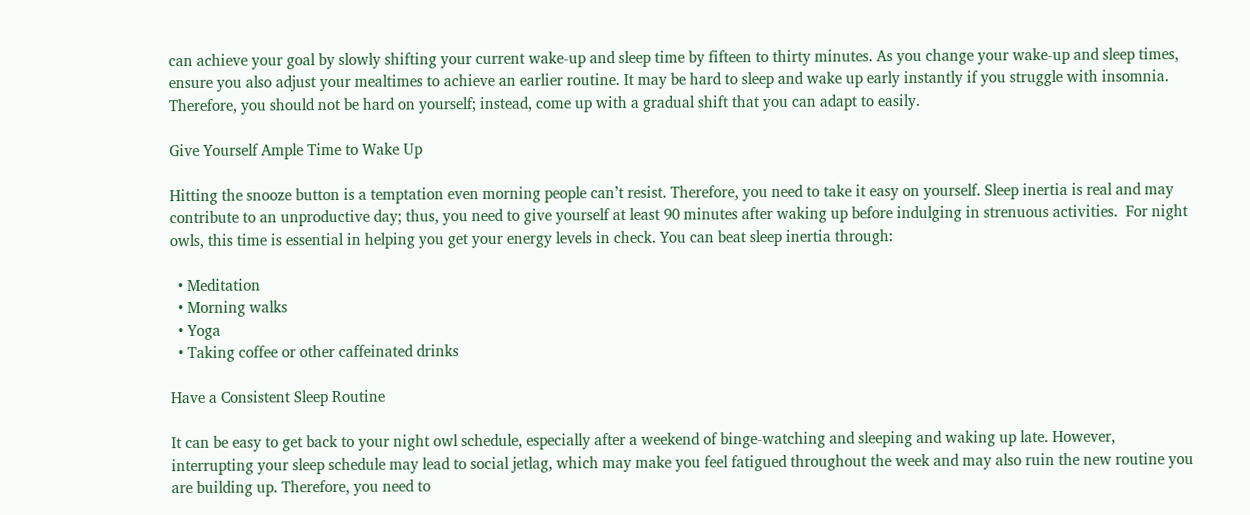can achieve your goal by slowly shifting your current wake-up and sleep time by fifteen to thirty minutes. As you change your wake-up and sleep times, ensure you also adjust your mealtimes to achieve an earlier routine. It may be hard to sleep and wake up early instantly if you struggle with insomnia. Therefore, you should not be hard on yourself; instead, come up with a gradual shift that you can adapt to easily.

Give Yourself Ample Time to Wake Up

Hitting the snooze button is a temptation even morning people can’t resist. Therefore, you need to take it easy on yourself. Sleep inertia is real and may contribute to an unproductive day; thus, you need to give yourself at least 90 minutes after waking up before indulging in strenuous activities.  For night owls, this time is essential in helping you get your energy levels in check. You can beat sleep inertia through:

  • Meditation
  • Morning walks
  • Yoga
  • Taking coffee or other caffeinated drinks

Have a Consistent Sleep Routine

It can be easy to get back to your night owl schedule, especially after a weekend of binge-watching and sleeping and waking up late. However, interrupting your sleep schedule may lead to social jetlag, which may make you feel fatigued throughout the week and may also ruin the new routine you are building up. Therefore, you need to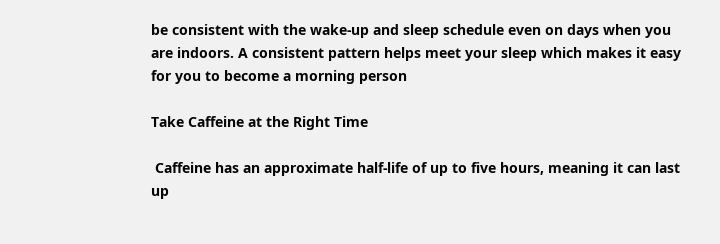be consistent with the wake-up and sleep schedule even on days when you are indoors. A consistent pattern helps meet your sleep which makes it easy for you to become a morning person

Take Caffeine at the Right Time

 Caffeine has an approximate half-life of up to five hours, meaning it can last up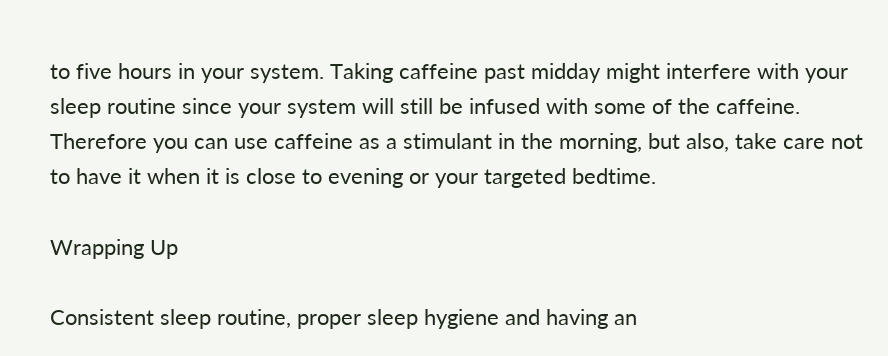to five hours in your system. Taking caffeine past midday might interfere with your sleep routine since your system will still be infused with some of the caffeine. Therefore you can use caffeine as a stimulant in the morning, but also, take care not to have it when it is close to evening or your targeted bedtime.

Wrapping Up

Consistent sleep routine, proper sleep hygiene and having an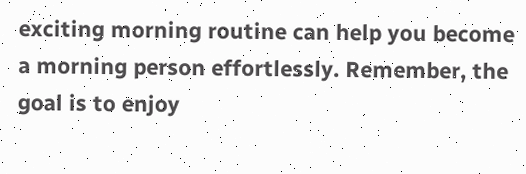exciting morning routine can help you become a morning person effortlessly. Remember, the goal is to enjoy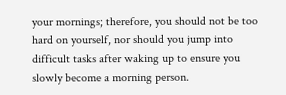your mornings; therefore, you should not be too hard on yourself, nor should you jump into difficult tasks after waking up to ensure you slowly become a morning person.